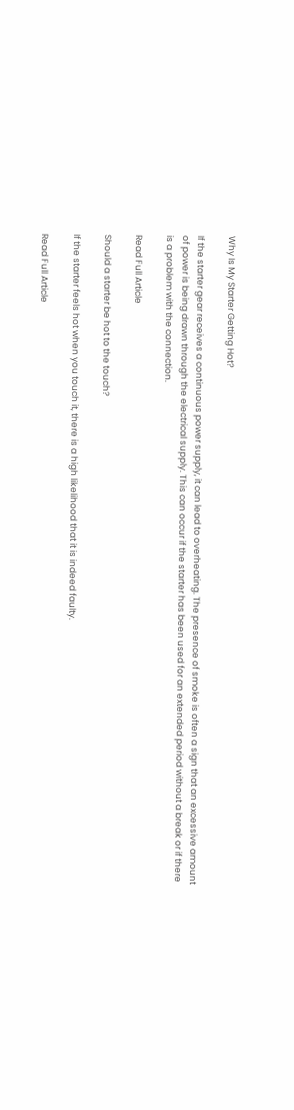Why Is My Starter Getting Hot?

If the starter gear receives a continuous power supply, it can lead to overheating. The presence of smoke is often a sign that an excessive amount of power is being drawn through the electrical supply. This can occur if the starter has been used for an extended period without a break or if there is a problem with the connection.

Read Full Article

Should a starter be hot to the touch?

If the starter feels hot when you touch it, there is a high likelihood that it is indeed faulty.

Read Full Article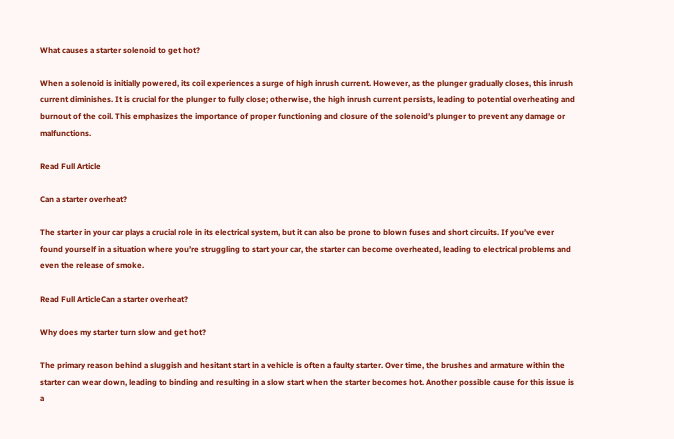What causes a starter solenoid to get hot?

When a solenoid is initially powered, its coil experiences a surge of high inrush current. However, as the plunger gradually closes, this inrush current diminishes. It is crucial for the plunger to fully close; otherwise, the high inrush current persists, leading to potential overheating and burnout of the coil. This emphasizes the importance of proper functioning and closure of the solenoid’s plunger to prevent any damage or malfunctions.

Read Full Article

Can a starter overheat?

The starter in your car plays a crucial role in its electrical system, but it can also be prone to blown fuses and short circuits. If you’ve ever found yourself in a situation where you’re struggling to start your car, the starter can become overheated, leading to electrical problems and even the release of smoke.

Read Full ArticleCan a starter overheat?

Why does my starter turn slow and get hot?

The primary reason behind a sluggish and hesitant start in a vehicle is often a faulty starter. Over time, the brushes and armature within the starter can wear down, leading to binding and resulting in a slow start when the starter becomes hot. Another possible cause for this issue is a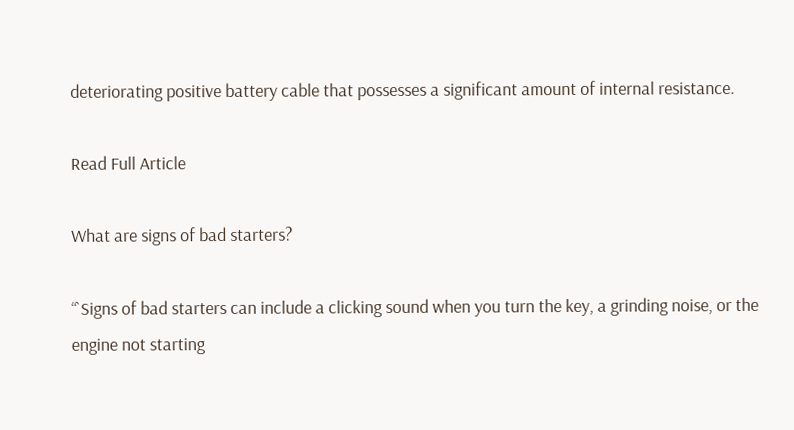deteriorating positive battery cable that possesses a significant amount of internal resistance.

Read Full Article

What are signs of bad starters?

“`Signs of bad starters can include a clicking sound when you turn the key, a grinding noise, or the engine not starting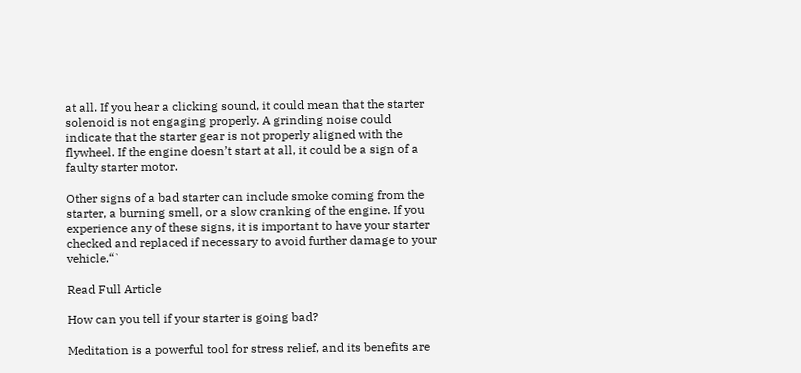at all. If you hear a clicking sound, it could mean that the starter solenoid is not engaging properly. A grinding noise could indicate that the starter gear is not properly aligned with the flywheel. If the engine doesn’t start at all, it could be a sign of a faulty starter motor.

Other signs of a bad starter can include smoke coming from the starter, a burning smell, or a slow cranking of the engine. If you experience any of these signs, it is important to have your starter checked and replaced if necessary to avoid further damage to your vehicle.“`

Read Full Article

How can you tell if your starter is going bad?

Meditation is a powerful tool for stress relief, and its benefits are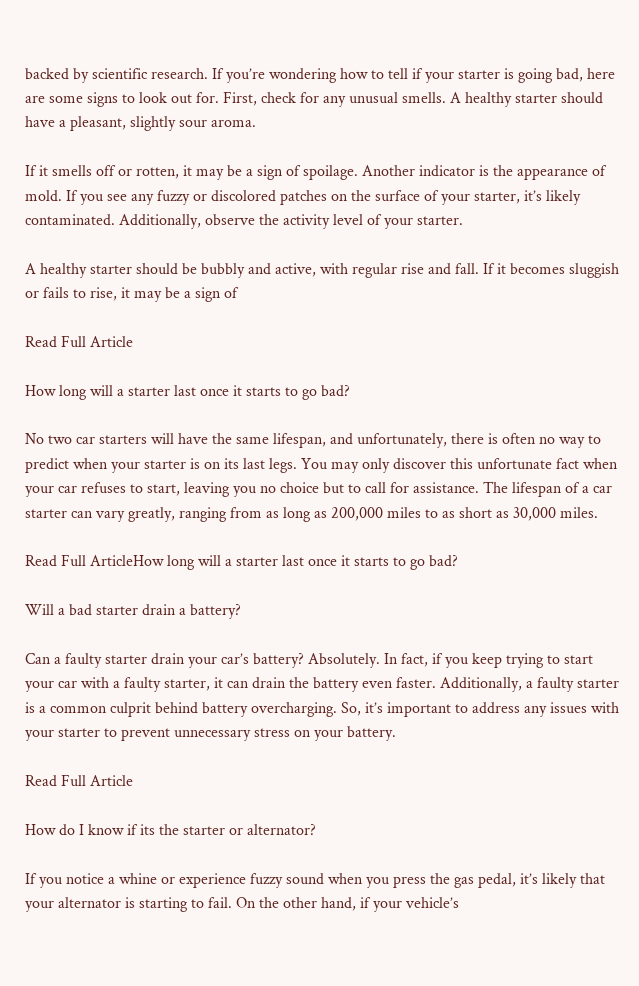backed by scientific research. If you’re wondering how to tell if your starter is going bad, here are some signs to look out for. First, check for any unusual smells. A healthy starter should have a pleasant, slightly sour aroma.

If it smells off or rotten, it may be a sign of spoilage. Another indicator is the appearance of mold. If you see any fuzzy or discolored patches on the surface of your starter, it’s likely contaminated. Additionally, observe the activity level of your starter.

A healthy starter should be bubbly and active, with regular rise and fall. If it becomes sluggish or fails to rise, it may be a sign of

Read Full Article

How long will a starter last once it starts to go bad?

No two car starters will have the same lifespan, and unfortunately, there is often no way to predict when your starter is on its last legs. You may only discover this unfortunate fact when your car refuses to start, leaving you no choice but to call for assistance. The lifespan of a car starter can vary greatly, ranging from as long as 200,000 miles to as short as 30,000 miles.

Read Full ArticleHow long will a starter last once it starts to go bad?

Will a bad starter drain a battery?

Can a faulty starter drain your car’s battery? Absolutely. In fact, if you keep trying to start your car with a faulty starter, it can drain the battery even faster. Additionally, a faulty starter is a common culprit behind battery overcharging. So, it’s important to address any issues with your starter to prevent unnecessary stress on your battery.

Read Full Article

How do I know if its the starter or alternator?

If you notice a whine or experience fuzzy sound when you press the gas pedal, it’s likely that your alternator is starting to fail. On the other hand, if your vehicle’s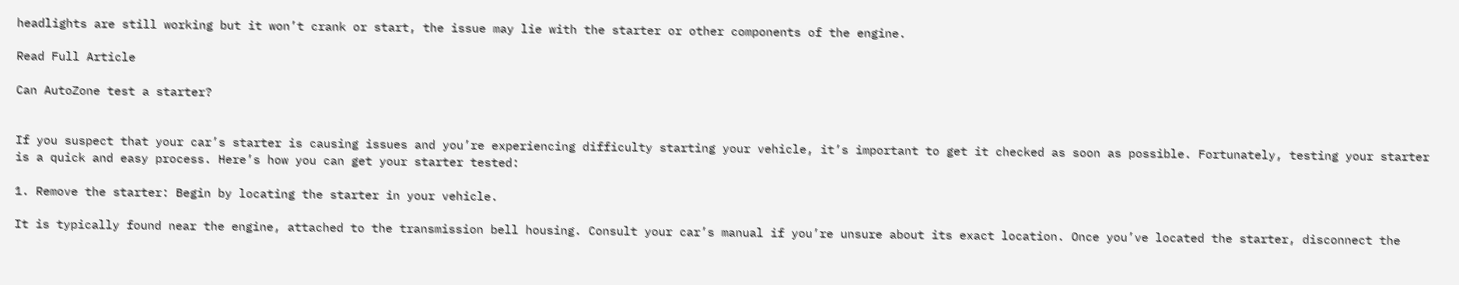headlights are still working but it won’t crank or start, the issue may lie with the starter or other components of the engine.

Read Full Article

Can AutoZone test a starter?


If you suspect that your car’s starter is causing issues and you’re experiencing difficulty starting your vehicle, it’s important to get it checked as soon as possible. Fortunately, testing your starter is a quick and easy process. Here’s how you can get your starter tested:

1. Remove the starter: Begin by locating the starter in your vehicle.

It is typically found near the engine, attached to the transmission bell housing. Consult your car’s manual if you’re unsure about its exact location. Once you’ve located the starter, disconnect the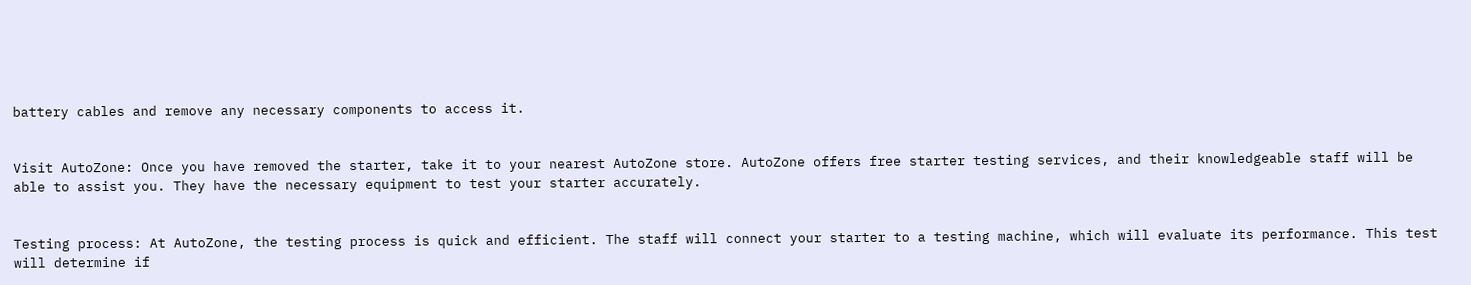battery cables and remove any necessary components to access it.


Visit AutoZone: Once you have removed the starter, take it to your nearest AutoZone store. AutoZone offers free starter testing services, and their knowledgeable staff will be able to assist you. They have the necessary equipment to test your starter accurately.


Testing process: At AutoZone, the testing process is quick and efficient. The staff will connect your starter to a testing machine, which will evaluate its performance. This test will determine if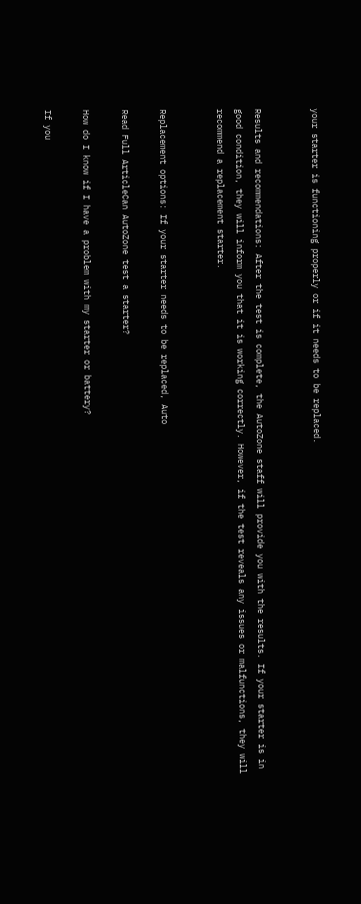your starter is functioning properly or if it needs to be replaced.


Results and recommendations: After the test is complete, the AutoZone staff will provide you with the results. If your starter is in good condition, they will inform you that it is working correctly. However, if the test reveals any issues or malfunctions, they will recommend a replacement starter.


Replacement options: If your starter needs to be replaced, Auto

Read Full ArticleCan AutoZone test a starter?

How do I know if I have a problem with my starter or battery?

If you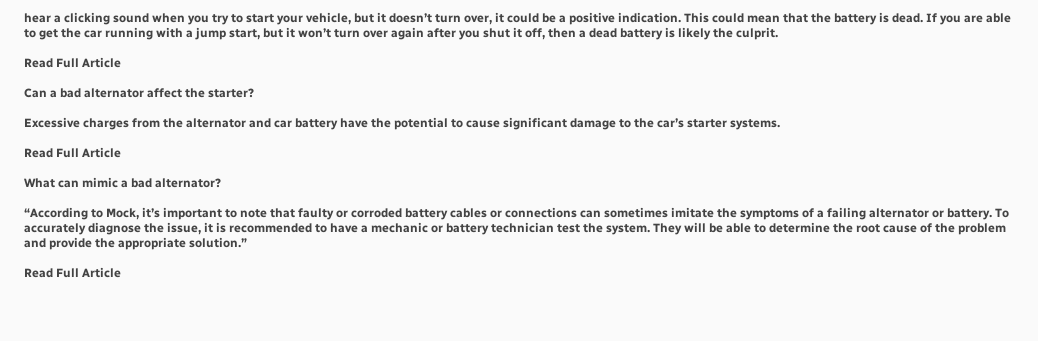hear a clicking sound when you try to start your vehicle, but it doesn’t turn over, it could be a positive indication. This could mean that the battery is dead. If you are able to get the car running with a jump start, but it won’t turn over again after you shut it off, then a dead battery is likely the culprit.

Read Full Article

Can a bad alternator affect the starter?

Excessive charges from the alternator and car battery have the potential to cause significant damage to the car’s starter systems.

Read Full Article

What can mimic a bad alternator?

“According to Mock, it’s important to note that faulty or corroded battery cables or connections can sometimes imitate the symptoms of a failing alternator or battery. To accurately diagnose the issue, it is recommended to have a mechanic or battery technician test the system. They will be able to determine the root cause of the problem and provide the appropriate solution.”

Read Full Article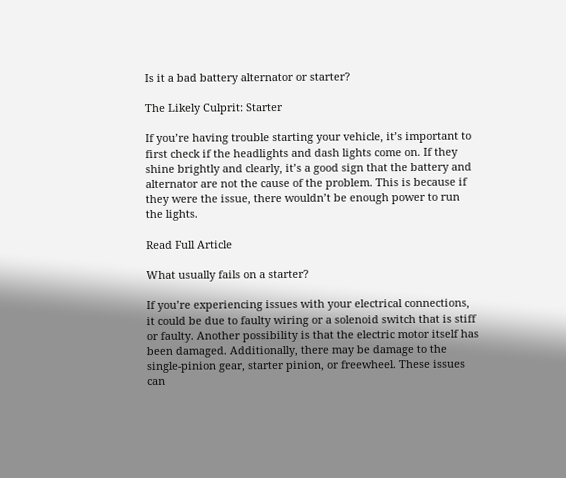Is it a bad battery alternator or starter?

The Likely Culprit: Starter

If you’re having trouble starting your vehicle, it’s important to first check if the headlights and dash lights come on. If they shine brightly and clearly, it’s a good sign that the battery and alternator are not the cause of the problem. This is because if they were the issue, there wouldn’t be enough power to run the lights.

Read Full Article

What usually fails on a starter?

If you’re experiencing issues with your electrical connections, it could be due to faulty wiring or a solenoid switch that is stiff or faulty. Another possibility is that the electric motor itself has been damaged. Additionally, there may be damage to the single-pinion gear, starter pinion, or freewheel. These issues can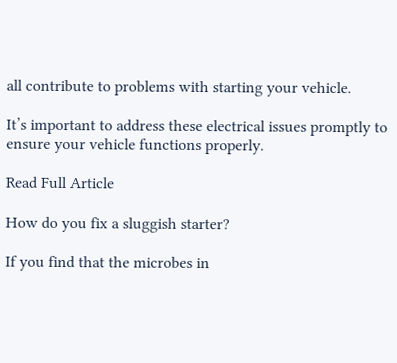all contribute to problems with starting your vehicle.

It’s important to address these electrical issues promptly to ensure your vehicle functions properly.

Read Full Article

How do you fix a sluggish starter?

If you find that the microbes in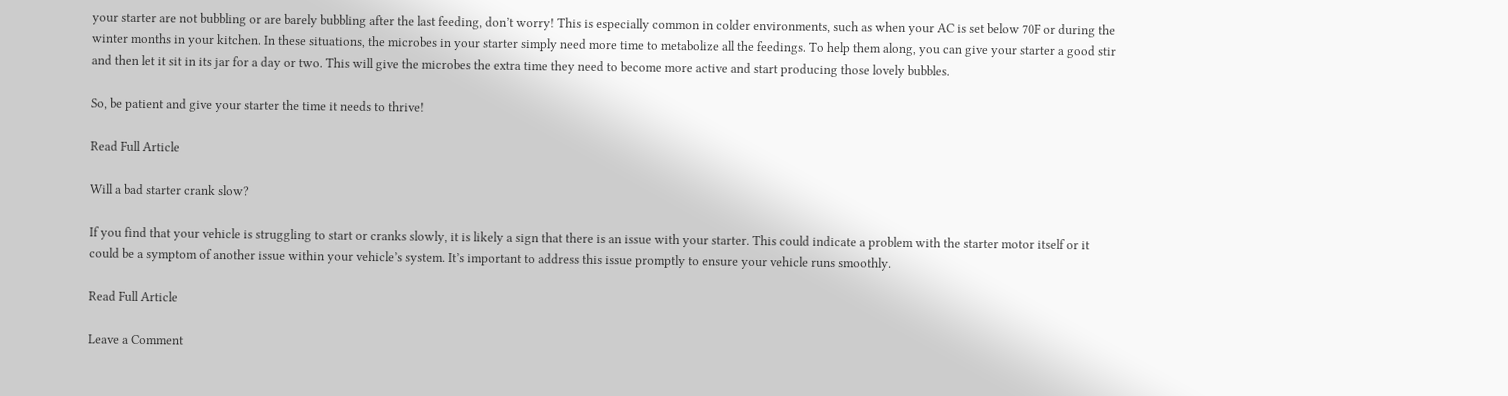your starter are not bubbling or are barely bubbling after the last feeding, don’t worry! This is especially common in colder environments, such as when your AC is set below 70F or during the winter months in your kitchen. In these situations, the microbes in your starter simply need more time to metabolize all the feedings. To help them along, you can give your starter a good stir and then let it sit in its jar for a day or two. This will give the microbes the extra time they need to become more active and start producing those lovely bubbles.

So, be patient and give your starter the time it needs to thrive!

Read Full Article

Will a bad starter crank slow?

If you find that your vehicle is struggling to start or cranks slowly, it is likely a sign that there is an issue with your starter. This could indicate a problem with the starter motor itself or it could be a symptom of another issue within your vehicle’s system. It’s important to address this issue promptly to ensure your vehicle runs smoothly.

Read Full Article

Leave a Comment